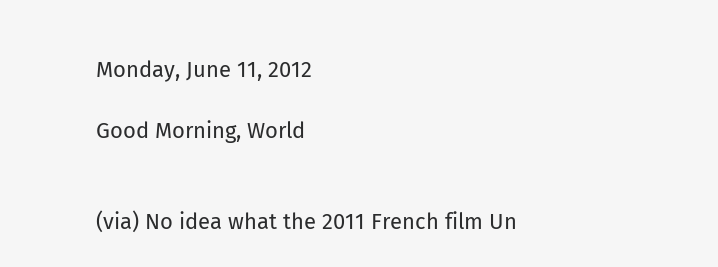Monday, June 11, 2012

Good Morning, World


(via) No idea what the 2011 French film Un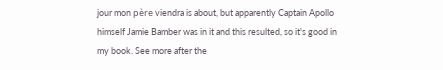jour mon père viendra is about, but apparently Captain Apollo himself Jamie Bamber was in it and this resulted, so it's good in my book. See more after the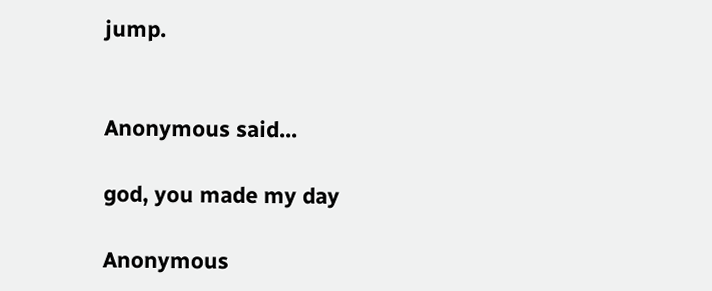jump.


Anonymous said...

god, you made my day

Anonymous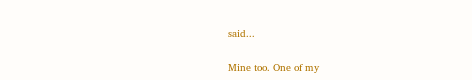said...

Mine too. One of my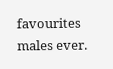favourites males ever.